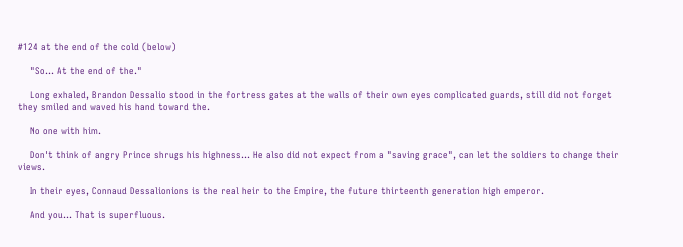#124 at the end of the cold (below)

    "So... At the end of the."

    Long exhaled, Brandon Dessalio stood in the fortress gates at the walls of their own eyes complicated guards, still did not forget they smiled and waved his hand toward the.

    No one with him.

    Don't think of angry Prince shrugs his highness... He also did not expect from a "saving grace", can let the soldiers to change their views.

    In their eyes, Connaud Dessalionions is the real heir to the Empire, the future thirteenth generation high emperor.

    And you... That is superfluous.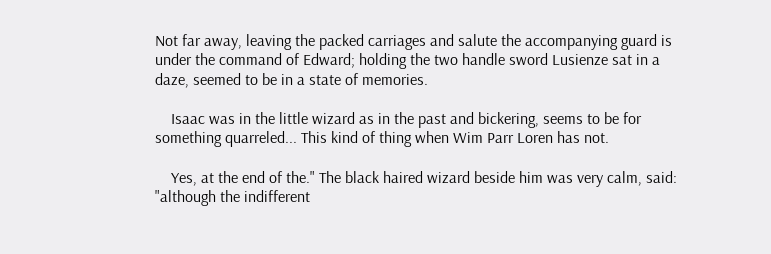Not far away, leaving the packed carriages and salute the accompanying guard is under the command of Edward; holding the two handle sword Lusienze sat in a daze, seemed to be in a state of memories.

    Isaac was in the little wizard as in the past and bickering, seems to be for something quarreled... This kind of thing when Wim Parr Loren has not.

    Yes, at the end of the." The black haired wizard beside him was very calm, said: "although the indifferent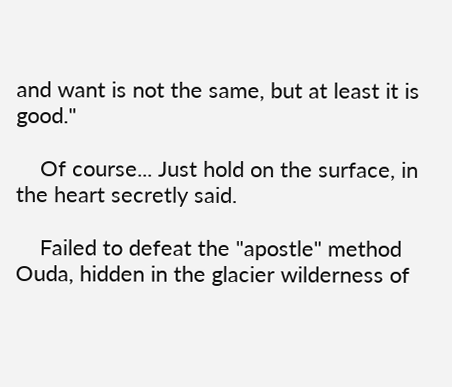and want is not the same, but at least it is good."

    Of course... Just hold on the surface, in the heart secretly said.

    Failed to defeat the "apostle" method Ouda, hidden in the glacier wilderness of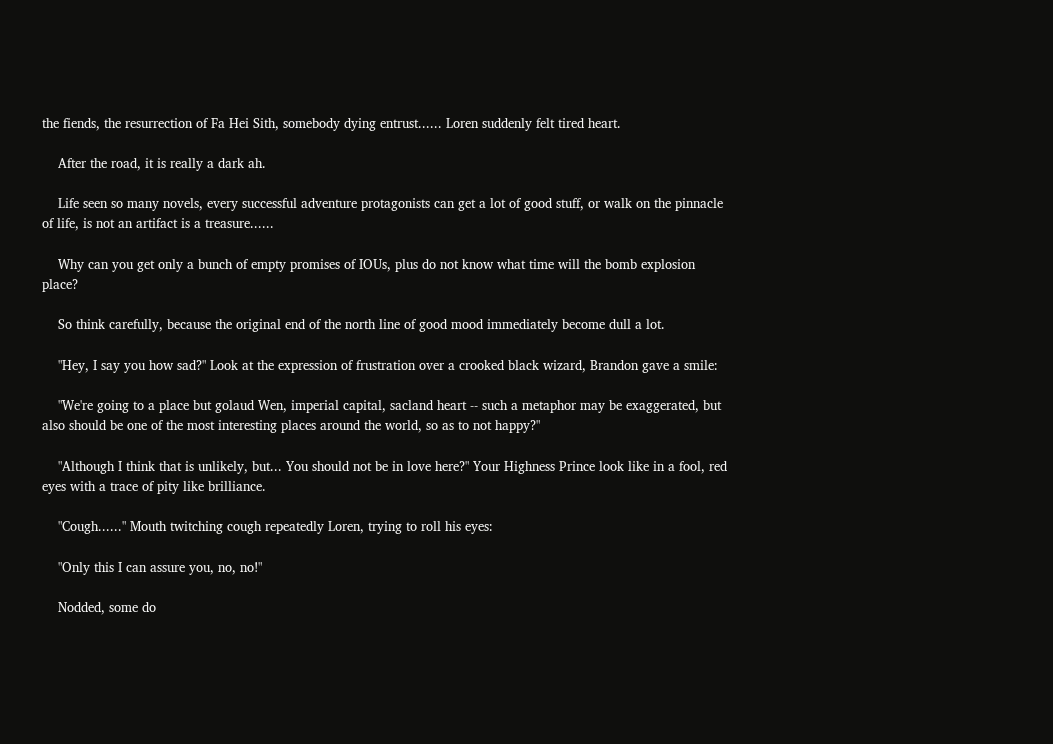the fiends, the resurrection of Fa Hei Sith, somebody dying entrust...... Loren suddenly felt tired heart.

    After the road, it is really a dark ah.

    Life seen so many novels, every successful adventure protagonists can get a lot of good stuff, or walk on the pinnacle of life, is not an artifact is a treasure......

    Why can you get only a bunch of empty promises of IOUs, plus do not know what time will the bomb explosion place?

    So think carefully, because the original end of the north line of good mood immediately become dull a lot.

    "Hey, I say you how sad?" Look at the expression of frustration over a crooked black wizard, Brandon gave a smile:

    "We're going to a place but golaud Wen, imperial capital, sacland heart -- such a metaphor may be exaggerated, but also should be one of the most interesting places around the world, so as to not happy?"

    "Although I think that is unlikely, but... You should not be in love here?" Your Highness Prince look like in a fool, red eyes with a trace of pity like brilliance.

    "Cough......" Mouth twitching cough repeatedly Loren, trying to roll his eyes:

    "Only this I can assure you, no, no!"

    Nodded, some do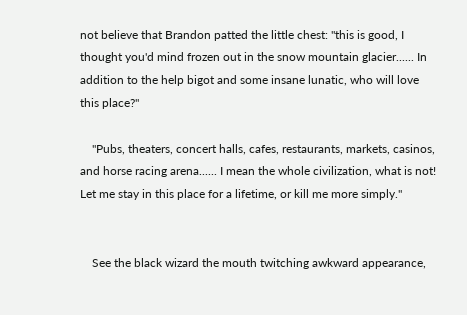not believe that Brandon patted the little chest: "this is good, I thought you'd mind frozen out in the snow mountain glacier...... In addition to the help bigot and some insane lunatic, who will love this place?"

    "Pubs, theaters, concert halls, cafes, restaurants, markets, casinos, and horse racing arena...... I mean the whole civilization, what is not! Let me stay in this place for a lifetime, or kill me more simply."


    See the black wizard the mouth twitching awkward appearance,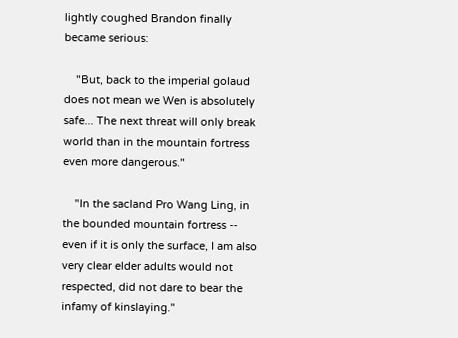lightly coughed Brandon finally became serious:

    "But, back to the imperial golaud does not mean we Wen is absolutely safe... The next threat will only break world than in the mountain fortress even more dangerous."

    "In the sacland Pro Wang Ling, in the bounded mountain fortress -- even if it is only the surface, I am also very clear elder adults would not respected, did not dare to bear the infamy of kinslaying."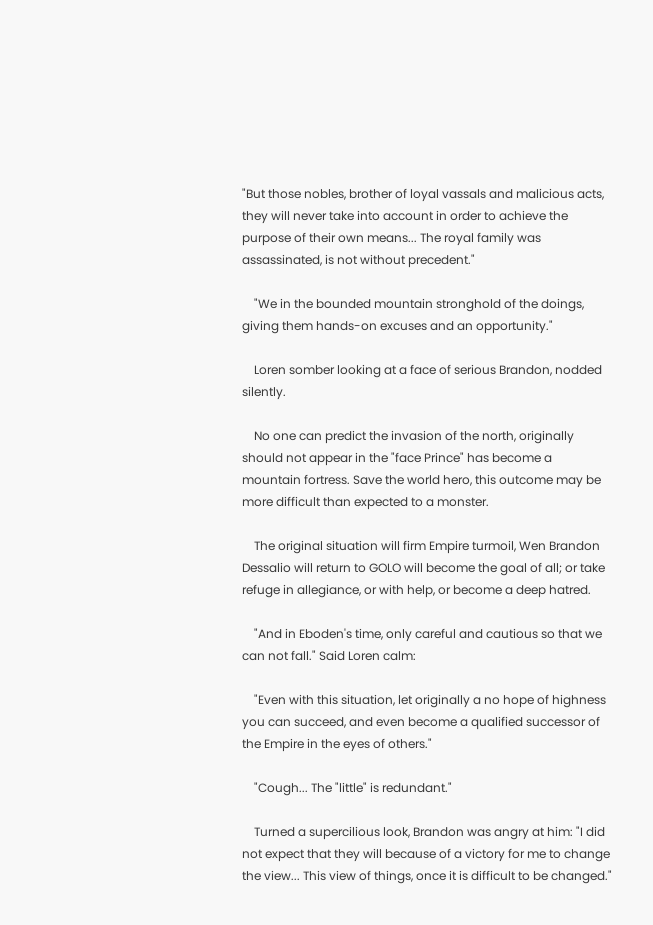"But those nobles, brother of loyal vassals and malicious acts, they will never take into account in order to achieve the purpose of their own means... The royal family was assassinated, is not without precedent."

    "We in the bounded mountain stronghold of the doings, giving them hands-on excuses and an opportunity."

    Loren somber looking at a face of serious Brandon, nodded silently.

    No one can predict the invasion of the north, originally should not appear in the "face Prince" has become a mountain fortress. Save the world hero, this outcome may be more difficult than expected to a monster.

    The original situation will firm Empire turmoil, Wen Brandon Dessalio will return to GOLO will become the goal of all; or take refuge in allegiance, or with help, or become a deep hatred.

    "And in Eboden's time, only careful and cautious so that we can not fall." Said Loren calm:

    "Even with this situation, let originally a no hope of highness you can succeed, and even become a qualified successor of the Empire in the eyes of others."

    "Cough... The "little" is redundant."

    Turned a supercilious look, Brandon was angry at him: "I did not expect that they will because of a victory for me to change the view... This view of things, once it is difficult to be changed."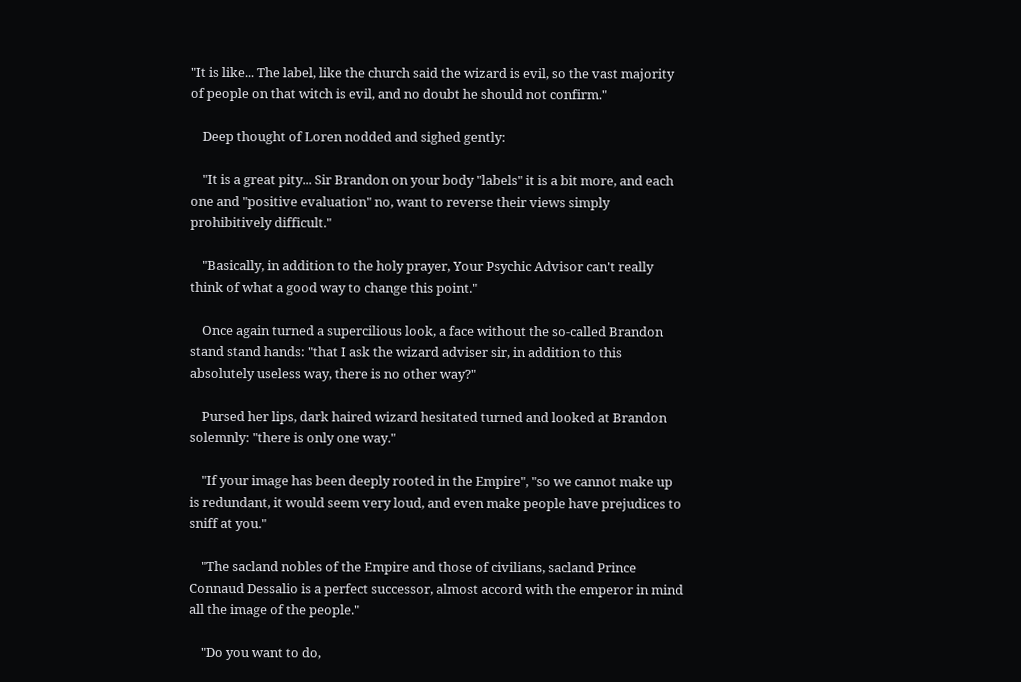"It is like... The label, like the church said the wizard is evil, so the vast majority of people on that witch is evil, and no doubt he should not confirm."

    Deep thought of Loren nodded and sighed gently:

    "It is a great pity... Sir Brandon on your body "labels" it is a bit more, and each one and "positive evaluation" no, want to reverse their views simply prohibitively difficult."

    "Basically, in addition to the holy prayer, Your Psychic Advisor can't really think of what a good way to change this point."

    Once again turned a supercilious look, a face without the so-called Brandon stand stand hands: "that I ask the wizard adviser sir, in addition to this absolutely useless way, there is no other way?"

    Pursed her lips, dark haired wizard hesitated turned and looked at Brandon solemnly: "there is only one way."

    "If your image has been deeply rooted in the Empire", "so we cannot make up is redundant, it would seem very loud, and even make people have prejudices to sniff at you."

    "The sacland nobles of the Empire and those of civilians, sacland Prince Connaud Dessalio is a perfect successor, almost accord with the emperor in mind all the image of the people."

    "Do you want to do,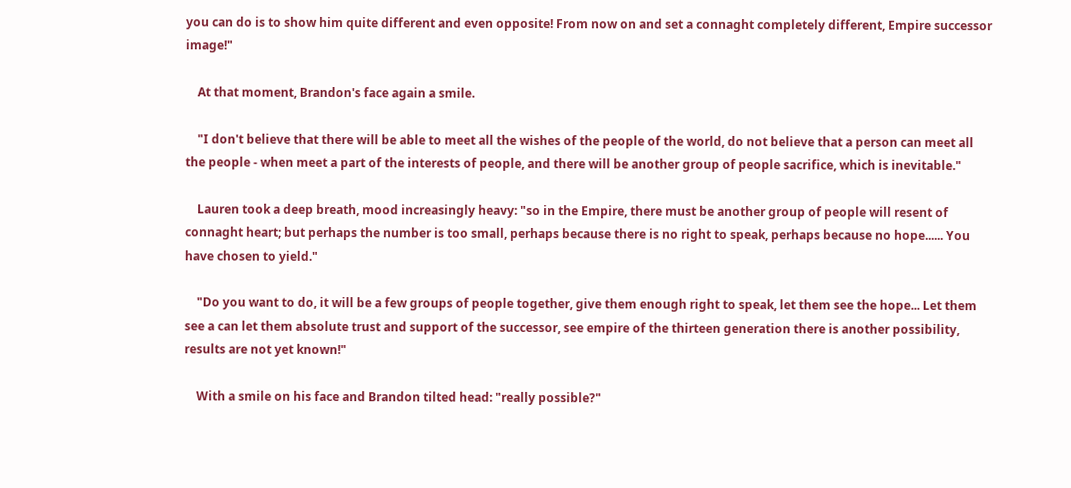you can do is to show him quite different and even opposite! From now on and set a connaght completely different, Empire successor image!"

    At that moment, Brandon's face again a smile.

    "I don't believe that there will be able to meet all the wishes of the people of the world, do not believe that a person can meet all the people - when meet a part of the interests of people, and there will be another group of people sacrifice, which is inevitable."

    Lauren took a deep breath, mood increasingly heavy: "so in the Empire, there must be another group of people will resent of connaght heart; but perhaps the number is too small, perhaps because there is no right to speak, perhaps because no hope...... You have chosen to yield."

    "Do you want to do, it will be a few groups of people together, give them enough right to speak, let them see the hope... Let them see a can let them absolute trust and support of the successor, see empire of the thirteen generation there is another possibility, results are not yet known!"

    With a smile on his face and Brandon tilted head: "really possible?"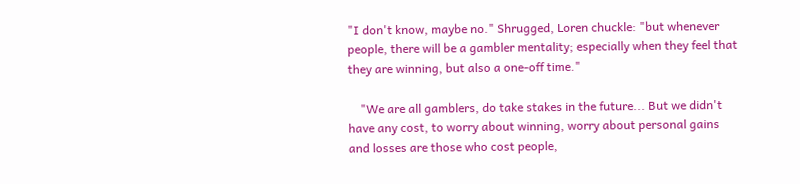"I don't know, maybe no." Shrugged, Loren chuckle: "but whenever people, there will be a gambler mentality; especially when they feel that they are winning, but also a one-off time."

    "We are all gamblers, do take stakes in the future... But we didn't have any cost, to worry about winning, worry about personal gains and losses are those who cost people,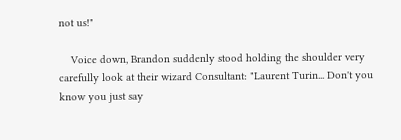not us!"

    Voice down, Brandon suddenly stood holding the shoulder very carefully look at their wizard Consultant: "Laurent Turin... Don't you know you just say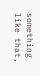something like that,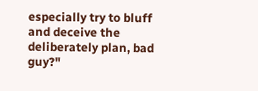especially try to bluff and deceive the deliberately plan, bad guy?"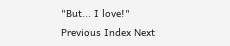"But... I love!"
Previous Index Next